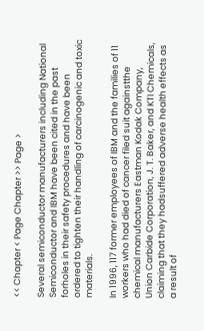<< Chapter < Page Chapter >> Page >

Several semiconductor manufacturers including National Semiconductor and IBM have been cited in the past forholes in their safety procedures and have been ordered to tighten their handling of carcinogenic and toxic materials.

In 1996, 117 former employees of IBM and the families of 11 workers who had died of cancer filed suit againstthe chemical manufacturers Eastman Kodak Company, Union Carbide Corporation, J. T. Baker, and KTI Chemicals, claiming that they hadsuffered adverse health effects as a result of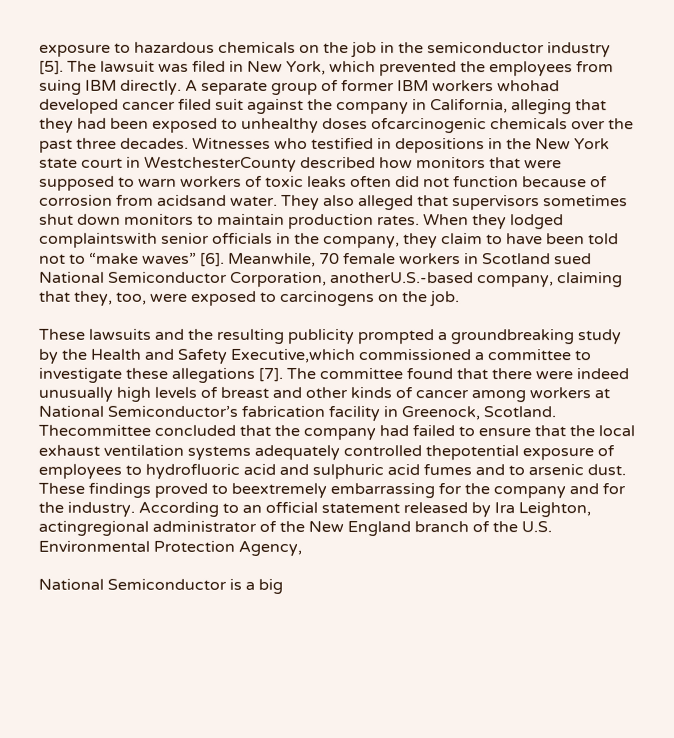exposure to hazardous chemicals on the job in the semiconductor industry [5]. The lawsuit was filed in New York, which prevented the employees from suing IBM directly. A separate group of former IBM workers whohad developed cancer filed suit against the company in California, alleging that they had been exposed to unhealthy doses ofcarcinogenic chemicals over the past three decades. Witnesses who testified in depositions in the New York state court in WestchesterCounty described how monitors that were supposed to warn workers of toxic leaks often did not function because of corrosion from acidsand water. They also alleged that supervisors sometimes shut down monitors to maintain production rates. When they lodged complaintswith senior officials in the company, they claim to have been told not to “make waves” [6]. Meanwhile, 70 female workers in Scotland sued National Semiconductor Corporation, anotherU.S.-based company, claiming that they, too, were exposed to carcinogens on the job.

These lawsuits and the resulting publicity prompted a groundbreaking study by the Health and Safety Executive,which commissioned a committee to investigate these allegations [7]. The committee found that there were indeed unusually high levels of breast and other kinds of cancer among workers at National Semiconductor’s fabrication facility in Greenock, Scotland. Thecommittee concluded that the company had failed to ensure that the local exhaust ventilation systems adequately controlled thepotential exposure of employees to hydrofluoric acid and sulphuric acid fumes and to arsenic dust. These findings proved to beextremely embarrassing for the company and for the industry. According to an official statement released by Ira Leighton, actingregional administrator of the New England branch of the U.S. Environmental Protection Agency,

National Semiconductor is a big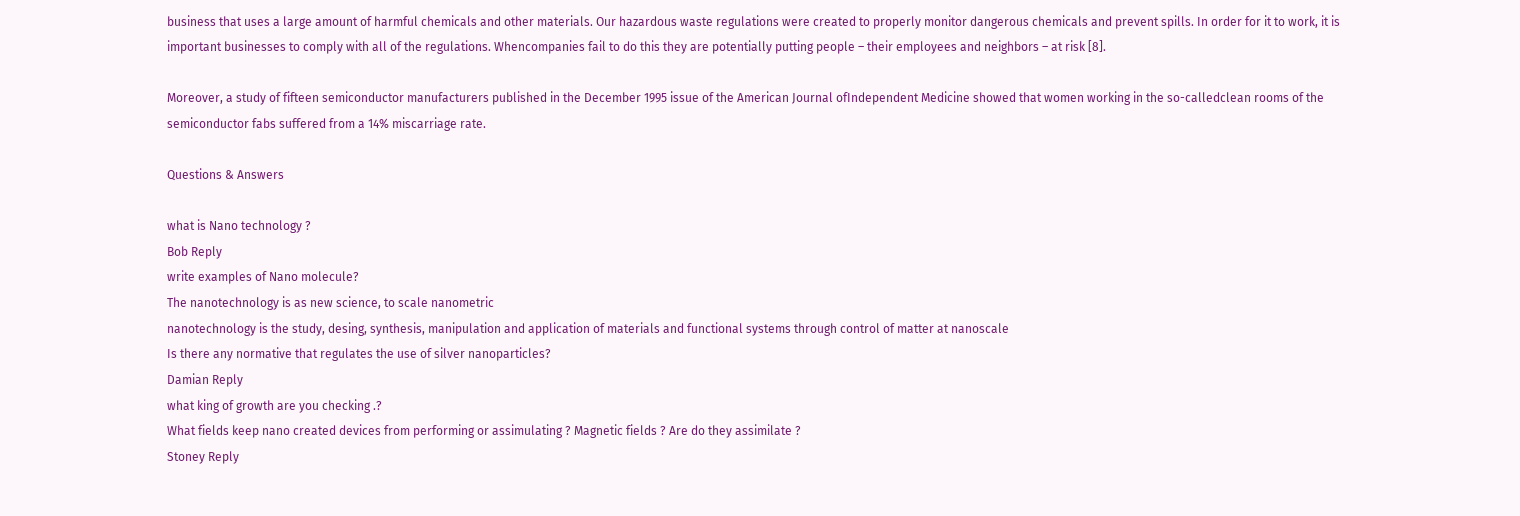business that uses a large amount of harmful chemicals and other materials. Our hazardous waste regulations were created to properly monitor dangerous chemicals and prevent spills. In order for it to work, it is important businesses to comply with all of the regulations. Whencompanies fail to do this they are potentially putting people – their employees and neighbors – at risk [8].

Moreover, a study of fifteen semiconductor manufacturers published in the December 1995 issue of the American Journal ofIndependent Medicine showed that women working in the so-calledclean rooms of the semiconductor fabs suffered from a 14% miscarriage rate.

Questions & Answers

what is Nano technology ?
Bob Reply
write examples of Nano molecule?
The nanotechnology is as new science, to scale nanometric
nanotechnology is the study, desing, synthesis, manipulation and application of materials and functional systems through control of matter at nanoscale
Is there any normative that regulates the use of silver nanoparticles?
Damian Reply
what king of growth are you checking .?
What fields keep nano created devices from performing or assimulating ? Magnetic fields ? Are do they assimilate ?
Stoney Reply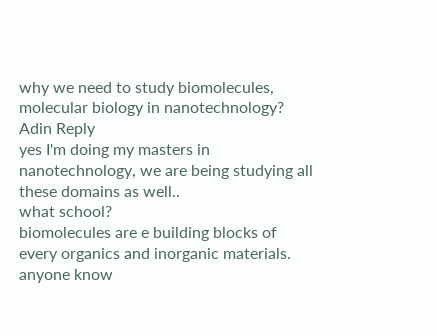why we need to study biomolecules, molecular biology in nanotechnology?
Adin Reply
yes I'm doing my masters in nanotechnology, we are being studying all these domains as well..
what school?
biomolecules are e building blocks of every organics and inorganic materials.
anyone know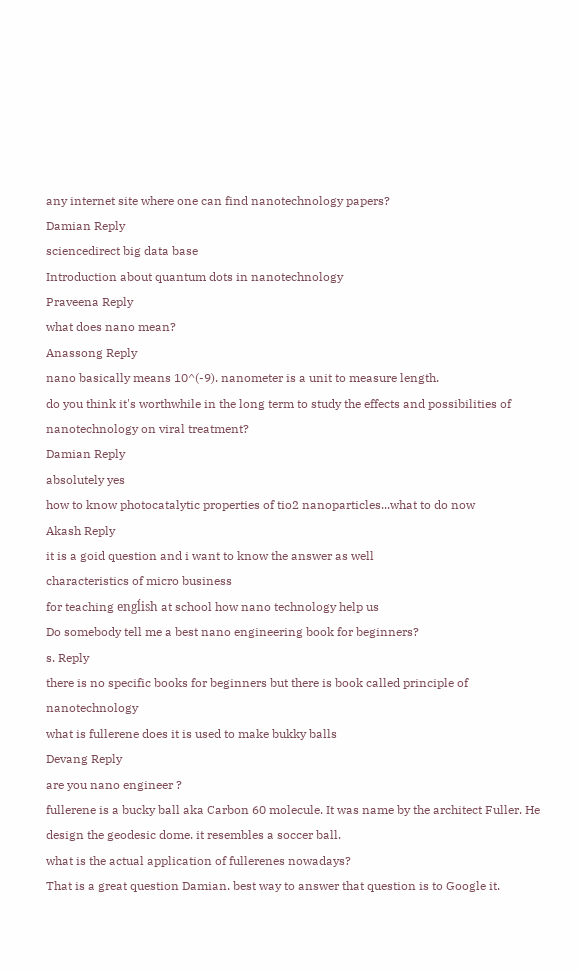any internet site where one can find nanotechnology papers?
Damian Reply
sciencedirect big data base
Introduction about quantum dots in nanotechnology
Praveena Reply
what does nano mean?
Anassong Reply
nano basically means 10^(-9). nanometer is a unit to measure length.
do you think it's worthwhile in the long term to study the effects and possibilities of nanotechnology on viral treatment?
Damian Reply
absolutely yes
how to know photocatalytic properties of tio2 nanoparticles...what to do now
Akash Reply
it is a goid question and i want to know the answer as well
characteristics of micro business
for teaching engĺish at school how nano technology help us
Do somebody tell me a best nano engineering book for beginners?
s. Reply
there is no specific books for beginners but there is book called principle of nanotechnology
what is fullerene does it is used to make bukky balls
Devang Reply
are you nano engineer ?
fullerene is a bucky ball aka Carbon 60 molecule. It was name by the architect Fuller. He design the geodesic dome. it resembles a soccer ball.
what is the actual application of fullerenes nowadays?
That is a great question Damian. best way to answer that question is to Google it.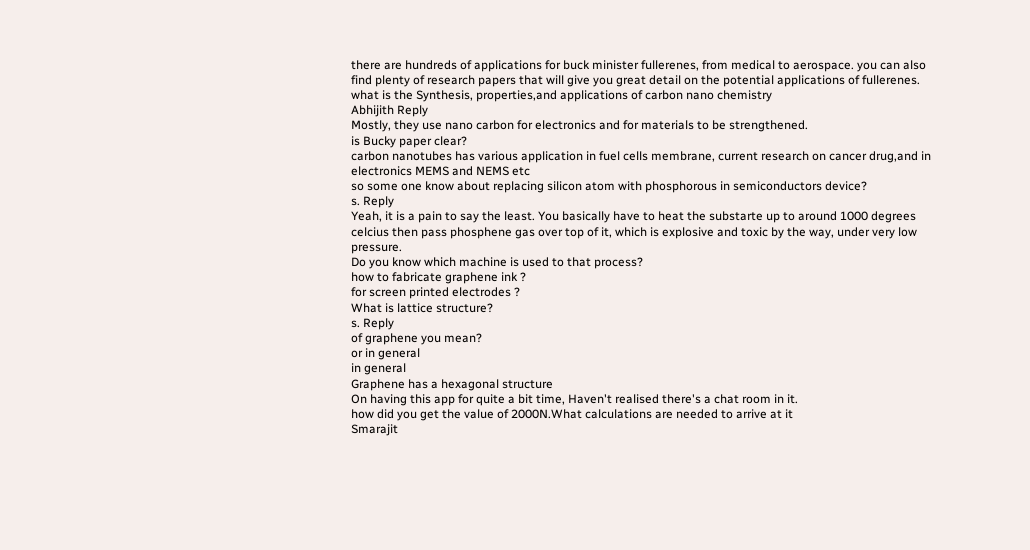there are hundreds of applications for buck minister fullerenes, from medical to aerospace. you can also find plenty of research papers that will give you great detail on the potential applications of fullerenes.
what is the Synthesis, properties,and applications of carbon nano chemistry
Abhijith Reply
Mostly, they use nano carbon for electronics and for materials to be strengthened.
is Bucky paper clear?
carbon nanotubes has various application in fuel cells membrane, current research on cancer drug,and in electronics MEMS and NEMS etc
so some one know about replacing silicon atom with phosphorous in semiconductors device?
s. Reply
Yeah, it is a pain to say the least. You basically have to heat the substarte up to around 1000 degrees celcius then pass phosphene gas over top of it, which is explosive and toxic by the way, under very low pressure.
Do you know which machine is used to that process?
how to fabricate graphene ink ?
for screen printed electrodes ?
What is lattice structure?
s. Reply
of graphene you mean?
or in general
in general
Graphene has a hexagonal structure
On having this app for quite a bit time, Haven't realised there's a chat room in it.
how did you get the value of 2000N.What calculations are needed to arrive at it
Smarajit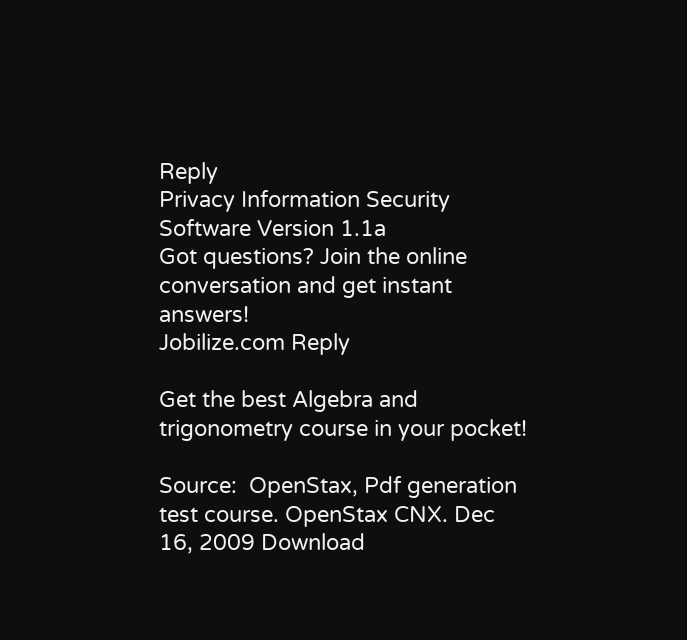Reply
Privacy Information Security Software Version 1.1a
Got questions? Join the online conversation and get instant answers!
Jobilize.com Reply

Get the best Algebra and trigonometry course in your pocket!

Source:  OpenStax, Pdf generation test course. OpenStax CNX. Dec 16, 2009 Download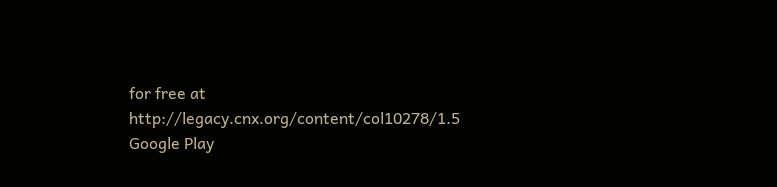for free at http://legacy.cnx.org/content/col10278/1.5
Google Play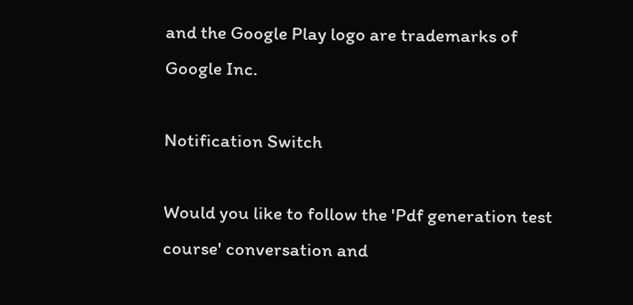and the Google Play logo are trademarks of Google Inc.

Notification Switch

Would you like to follow the 'Pdf generation test course' conversation and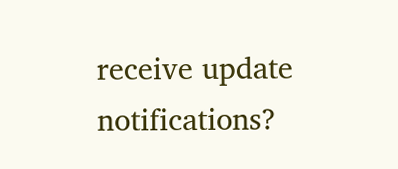receive update notifications?